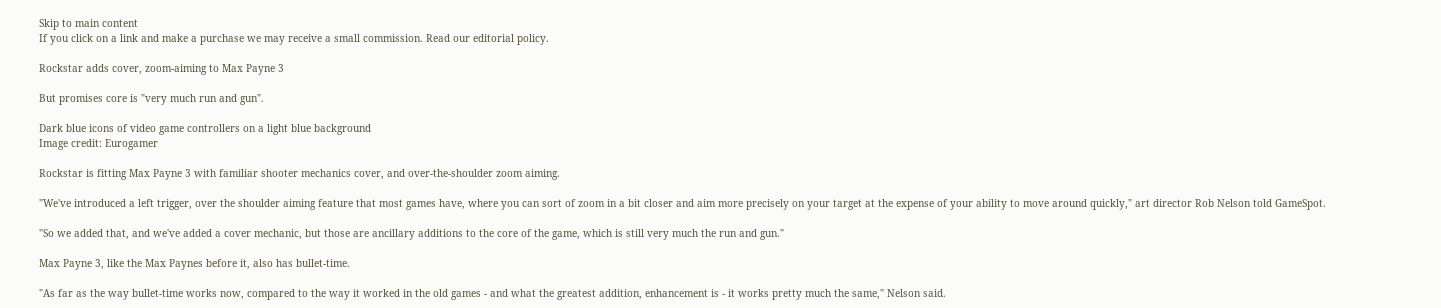Skip to main content
If you click on a link and make a purchase we may receive a small commission. Read our editorial policy.

Rockstar adds cover, zoom-aiming to Max Payne 3

But promises core is "very much run and gun".

Dark blue icons of video game controllers on a light blue background
Image credit: Eurogamer

Rockstar is fitting Max Payne 3 with familiar shooter mechanics cover, and over-the-shoulder zoom aiming.

"We've introduced a left trigger, over the shoulder aiming feature that most games have, where you can sort of zoom in a bit closer and aim more precisely on your target at the expense of your ability to move around quickly," art director Rob Nelson told GameSpot.

"So we added that, and we've added a cover mechanic, but those are ancillary additions to the core of the game, which is still very much the run and gun."

Max Payne 3, like the Max Paynes before it, also has bullet-time.

"As far as the way bullet-time works now, compared to the way it worked in the old games - and what the greatest addition, enhancement is - it works pretty much the same," Nelson said.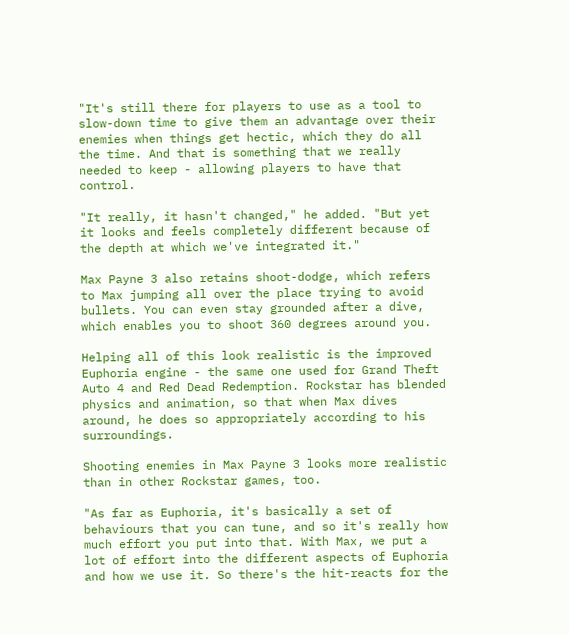"It's still there for players to use as a tool to slow-down time to give them an advantage over their enemies when things get hectic, which they do all the time. And that is something that we really needed to keep - allowing players to have that control.

"It really, it hasn't changed," he added. "But yet it looks and feels completely different because of the depth at which we've integrated it."

Max Payne 3 also retains shoot-dodge, which refers to Max jumping all over the place trying to avoid bullets. You can even stay grounded after a dive, which enables you to shoot 360 degrees around you.

Helping all of this look realistic is the improved Euphoria engine - the same one used for Grand Theft Auto 4 and Red Dead Redemption. Rockstar has blended physics and animation, so that when Max dives around, he does so appropriately according to his surroundings.

Shooting enemies in Max Payne 3 looks more realistic than in other Rockstar games, too.

"As far as Euphoria, it's basically a set of behaviours that you can tune, and so it's really how much effort you put into that. With Max, we put a lot of effort into the different aspects of Euphoria and how we use it. So there's the hit-reacts for the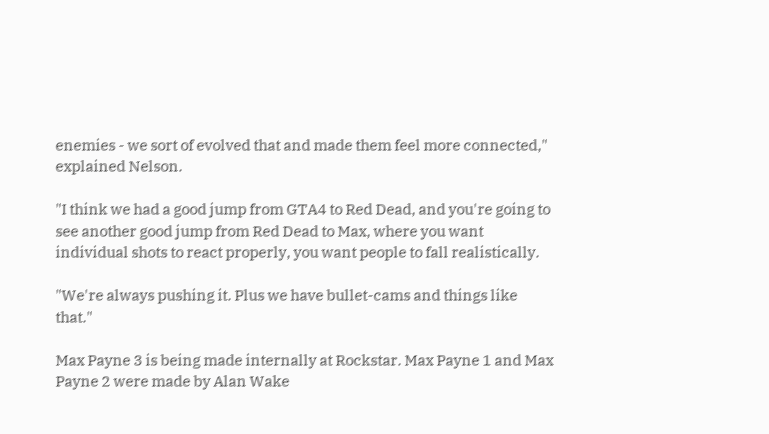enemies - we sort of evolved that and made them feel more connected," explained Nelson.

"I think we had a good jump from GTA4 to Red Dead, and you're going to see another good jump from Red Dead to Max, where you want individual shots to react properly, you want people to fall realistically.

"We're always pushing it. Plus we have bullet-cams and things like that."

Max Payne 3 is being made internally at Rockstar. Max Payne 1 and Max Payne 2 were made by Alan Wake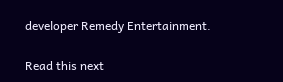developer Remedy Entertainment.

Read this next